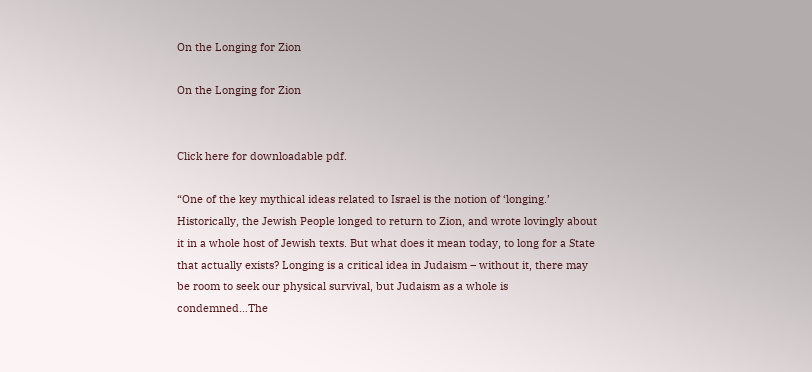On the Longing for Zion

On the Longing for Zion


Click here for downloadable pdf.

“One of the key mythical ideas related to Israel is the notion of ‘longing.’ Historically, the Jewish People longed to return to Zion, and wrote lovingly about it in a whole host of Jewish texts. But what does it mean today, to long for a State that actually exists? Longing is a critical idea in Judaism – without it, there may be room to seek our physical survival, but Judaism as a whole is condemned…The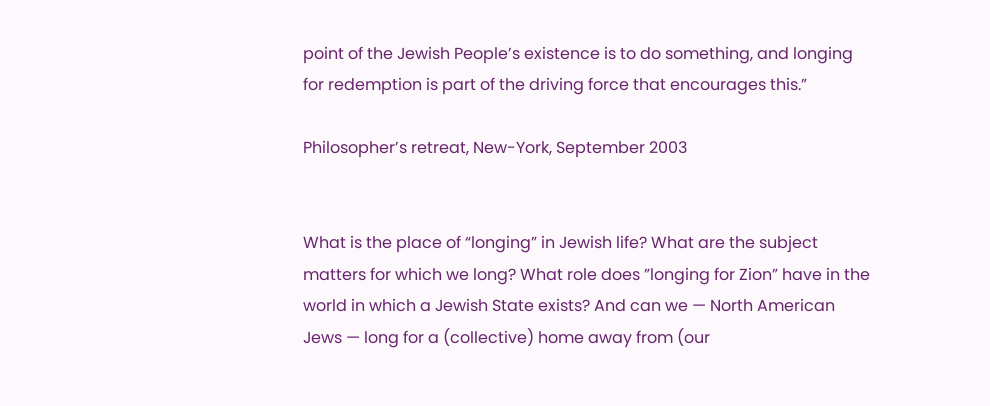point of the Jewish People’s existence is to do something, and longing for redemption is part of the driving force that encourages this.”

Philosopher’s retreat, New-York, September 2003


What is the place of “longing” in Jewish life? What are the subject matters for which we long? What role does ”longing for Zion” have in the world in which a Jewish State exists? And can we — North American Jews — long for a (collective) home away from (our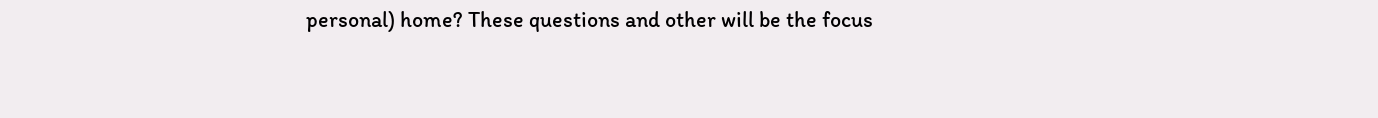personal) home? These questions and other will be the focus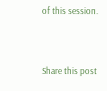of this session.


Share this post